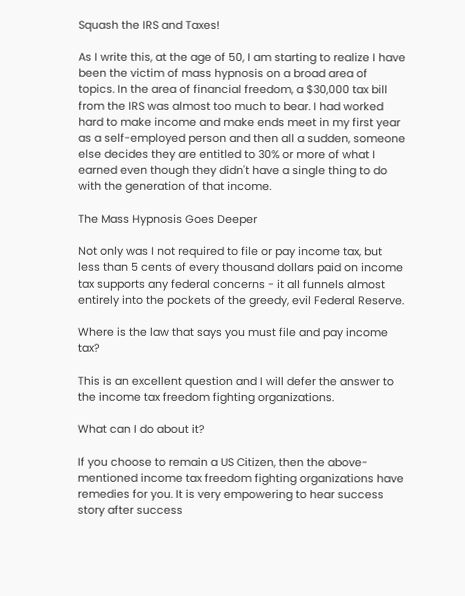Squash the IRS and Taxes!

As I write this, at the age of 50, I am starting to realize I have been the victim of mass hypnosis on a broad area of topics. In the area of financial freedom, a $30,000 tax bill from the IRS was almost too much to bear. I had worked hard to make income and make ends meet in my first year as a self-employed person and then all a sudden, someone else decides they are entitled to 30% or more of what I earned even though they didn't have a single thing to do with the generation of that income.

The Mass Hypnosis Goes Deeper

Not only was I not required to file or pay income tax, but less than 5 cents of every thousand dollars paid on income tax supports any federal concerns - it all funnels almost entirely into the pockets of the greedy, evil Federal Reserve.

Where is the law that says you must file and pay income tax?

This is an excellent question and I will defer the answer to the income tax freedom fighting organizations.

What can I do about it?

If you choose to remain a US Citizen, then the above-mentioned income tax freedom fighting organizations have remedies for you. It is very empowering to hear success story after success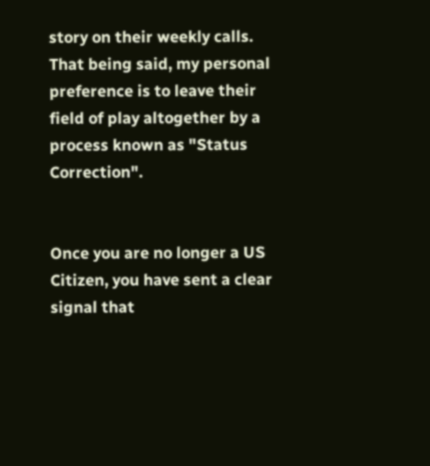story on their weekly calls. That being said, my personal preference is to leave their field of play altogether by a process known as "Status Correction".


Once you are no longer a US Citizen, you have sent a clear signal that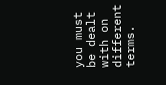you must be dealt with on different terms.